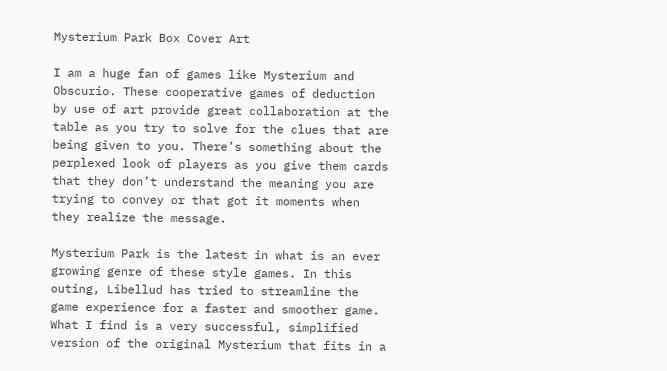Mysterium Park Box Cover Art

I am a huge fan of games like Mysterium and Obscurio. These cooperative games of deduction by use of art provide great collaboration at the table as you try to solve for the clues that are being given to you. There’s something about the perplexed look of players as you give them cards that they don’t understand the meaning you are trying to convey or that got it moments when they realize the message.

Mysterium Park is the latest in what is an ever growing genre of these style games. In this outing, Libellud has tried to streamline the game experience for a faster and smoother game. What I find is a very successful, simplified version of the original Mysterium that fits in a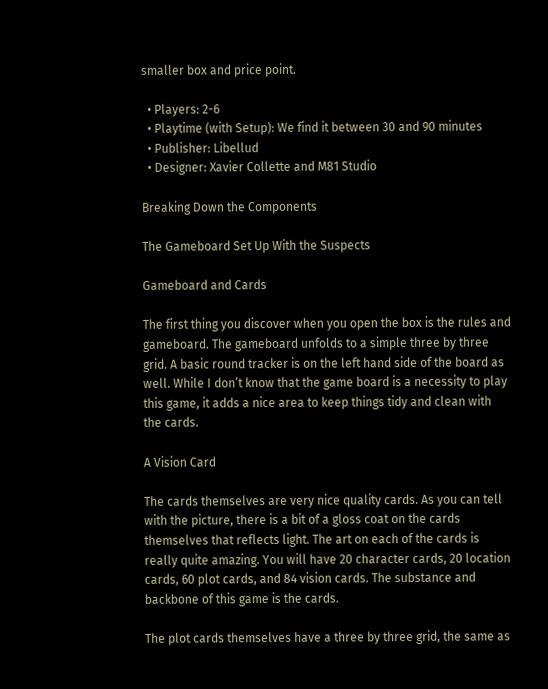smaller box and price point.

  • Players: 2-6
  • Playtime (with Setup): We find it between 30 and 90 minutes
  • Publisher: Libellud
  • Designer: Xavier Collette and M81 Studio

Breaking Down the Components

The Gameboard Set Up With the Suspects

Gameboard and Cards

The first thing you discover when you open the box is the rules and gameboard. The gameboard unfolds to a simple three by three grid. A basic round tracker is on the left hand side of the board as well. While I don’t know that the game board is a necessity to play this game, it adds a nice area to keep things tidy and clean with the cards.

A Vision Card

The cards themselves are very nice quality cards. As you can tell with the picture, there is a bit of a gloss coat on the cards themselves that reflects light. The art on each of the cards is really quite amazing. You will have 20 character cards, 20 location cards, 60 plot cards, and 84 vision cards. The substance and backbone of this game is the cards.

The plot cards themselves have a three by three grid, the same as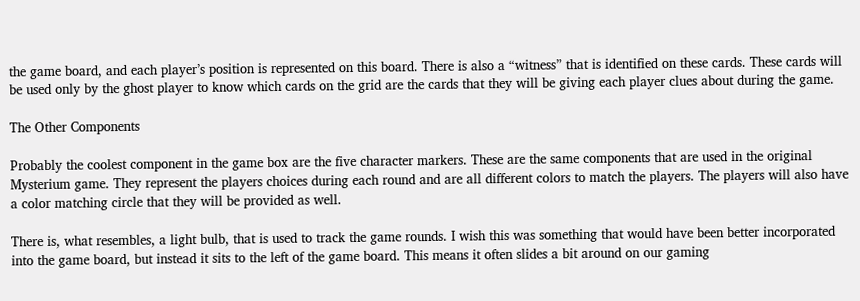the game board, and each player’s position is represented on this board. There is also a “witness” that is identified on these cards. These cards will be used only by the ghost player to know which cards on the grid are the cards that they will be giving each player clues about during the game.

The Other Components

Probably the coolest component in the game box are the five character markers. These are the same components that are used in the original Mysterium game. They represent the players choices during each round and are all different colors to match the players. The players will also have a color matching circle that they will be provided as well.

There is, what resembles, a light bulb, that is used to track the game rounds. I wish this was something that would have been better incorporated into the game board, but instead it sits to the left of the game board. This means it often slides a bit around on our gaming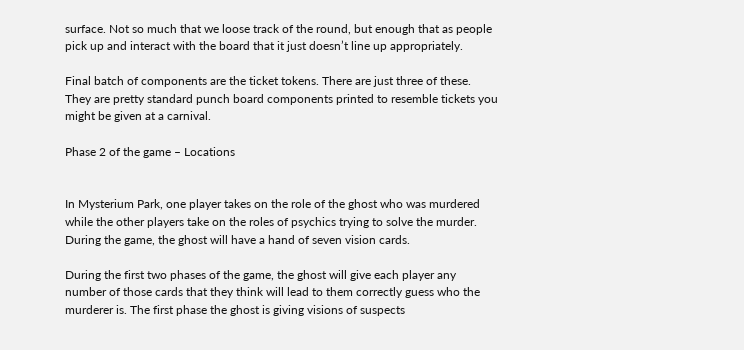surface. Not so much that we loose track of the round, but enough that as people pick up and interact with the board that it just doesn’t line up appropriately.

Final batch of components are the ticket tokens. There are just three of these. They are pretty standard punch board components printed to resemble tickets you might be given at a carnival.

Phase 2 of the game – Locations


In Mysterium Park, one player takes on the role of the ghost who was murdered while the other players take on the roles of psychics trying to solve the murder. During the game, the ghost will have a hand of seven vision cards.

During the first two phases of the game, the ghost will give each player any number of those cards that they think will lead to them correctly guess who the murderer is. The first phase the ghost is giving visions of suspects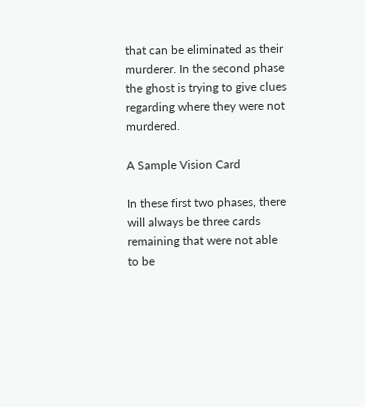that can be eliminated as their murderer. In the second phase the ghost is trying to give clues regarding where they were not murdered.

A Sample Vision Card

In these first two phases, there will always be three cards remaining that were not able to be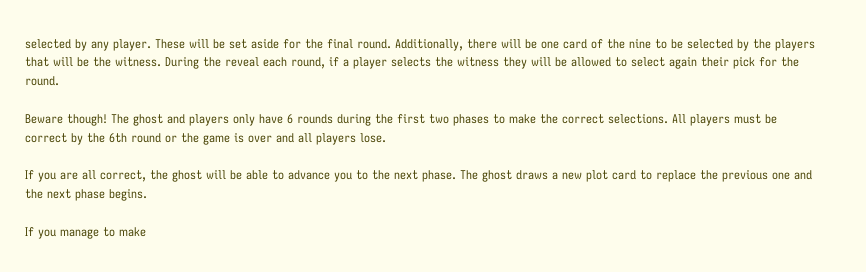selected by any player. These will be set aside for the final round. Additionally, there will be one card of the nine to be selected by the players that will be the witness. During the reveal each round, if a player selects the witness they will be allowed to select again their pick for the round.

Beware though! The ghost and players only have 6 rounds during the first two phases to make the correct selections. All players must be correct by the 6th round or the game is over and all players lose.

If you are all correct, the ghost will be able to advance you to the next phase. The ghost draws a new plot card to replace the previous one and the next phase begins.

If you manage to make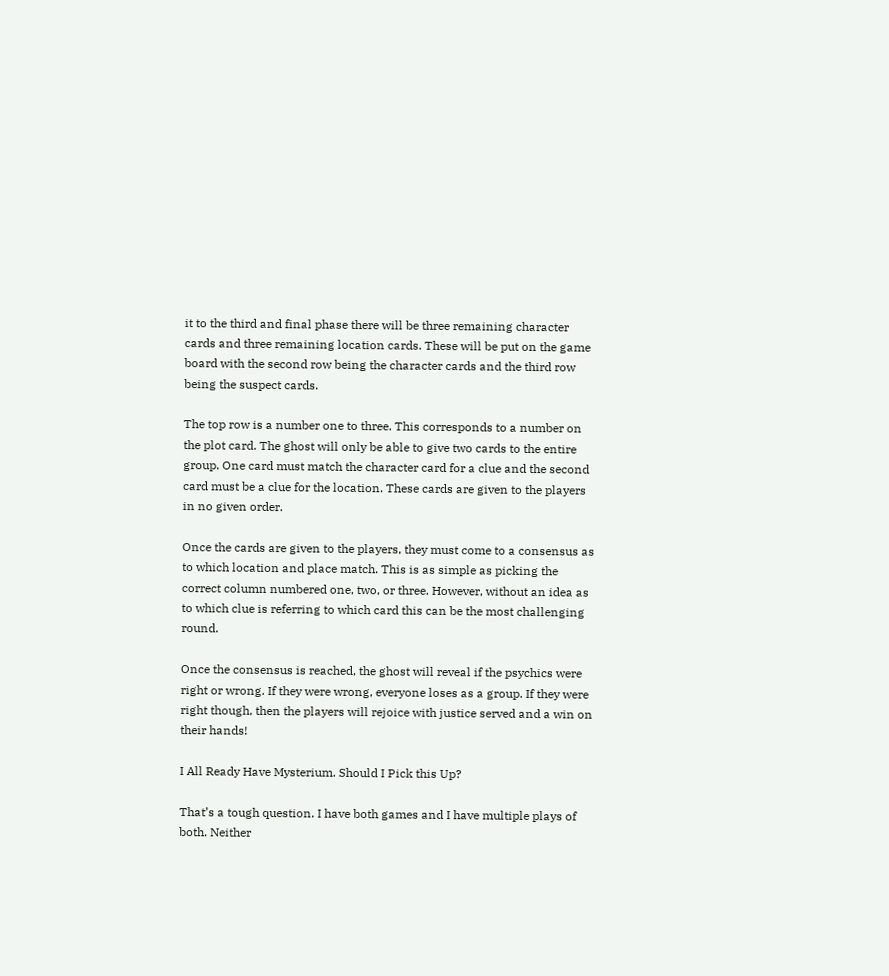it to the third and final phase there will be three remaining character cards and three remaining location cards. These will be put on the game board with the second row being the character cards and the third row being the suspect cards.

The top row is a number one to three. This corresponds to a number on the plot card. The ghost will only be able to give two cards to the entire group. One card must match the character card for a clue and the second card must be a clue for the location. These cards are given to the players in no given order.

Once the cards are given to the players, they must come to a consensus as to which location and place match. This is as simple as picking the correct column numbered one, two, or three. However, without an idea as to which clue is referring to which card this can be the most challenging round.

Once the consensus is reached, the ghost will reveal if the psychics were right or wrong. If they were wrong, everyone loses as a group. If they were right though, then the players will rejoice with justice served and a win on their hands!

I All Ready Have Mysterium. Should I Pick this Up?

That’s a tough question. I have both games and I have multiple plays of both. Neither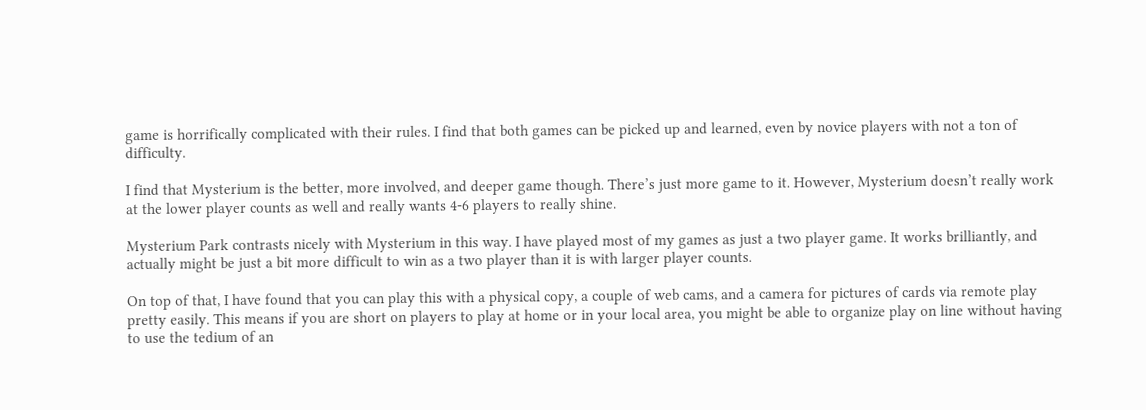game is horrifically complicated with their rules. I find that both games can be picked up and learned, even by novice players with not a ton of difficulty.

I find that Mysterium is the better, more involved, and deeper game though. There’s just more game to it. However, Mysterium doesn’t really work at the lower player counts as well and really wants 4-6 players to really shine.

Mysterium Park contrasts nicely with Mysterium in this way. I have played most of my games as just a two player game. It works brilliantly, and actually might be just a bit more difficult to win as a two player than it is with larger player counts.

On top of that, I have found that you can play this with a physical copy, a couple of web cams, and a camera for pictures of cards via remote play pretty easily. This means if you are short on players to play at home or in your local area, you might be able to organize play on line without having to use the tedium of an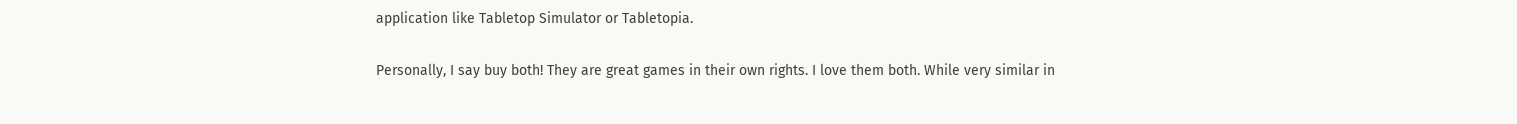application like Tabletop Simulator or Tabletopia.

Personally, I say buy both! They are great games in their own rights. I love them both. While very similar in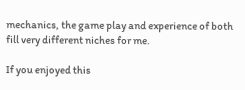mechanics, the game play and experience of both fill very different niches for me.

If you enjoyed this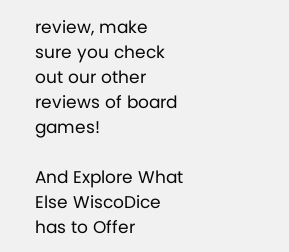review, make sure you check out our other reviews of board games!

And Explore What Else WiscoDice has to Offer